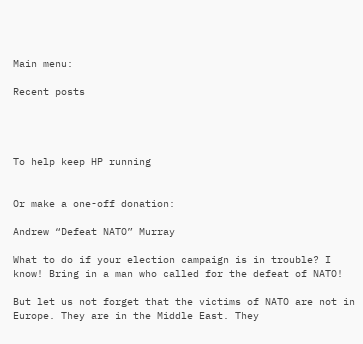Main menu:

Recent posts




To help keep HP running


Or make a one-off donation:

Andrew “Defeat NATO” Murray

What to do if your election campaign is in trouble? I know! Bring in a man who called for the defeat of NATO!

But let us not forget that the victims of NATO are not in Europe. They are in the Middle East. They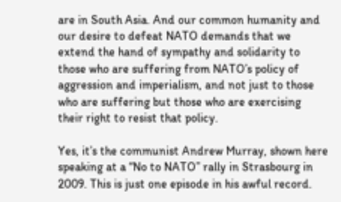are in South Asia. And our common humanity and our desire to defeat NATO demands that we extend the hand of sympathy and solidarity to those who are suffering from NATO’s policy of aggression and imperialism, and not just to those who are suffering but those who are exercising their right to resist that policy.

Yes, it’s the communist Andrew Murray, shown here speaking at a “No to NATO” rally in Strasbourg in 2009. This is just one episode in his awful record.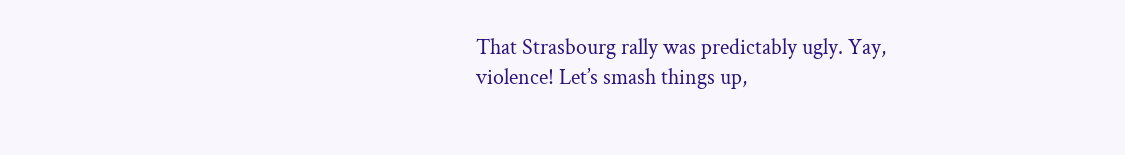That Strasbourg rally was predictably ugly. Yay, violence! Let’s smash things up,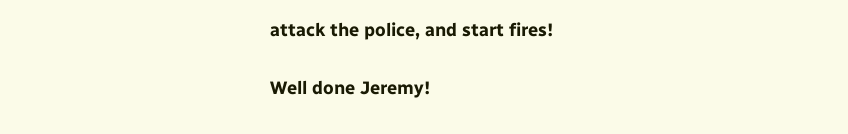attack the police, and start fires!

Well done Jeremy!